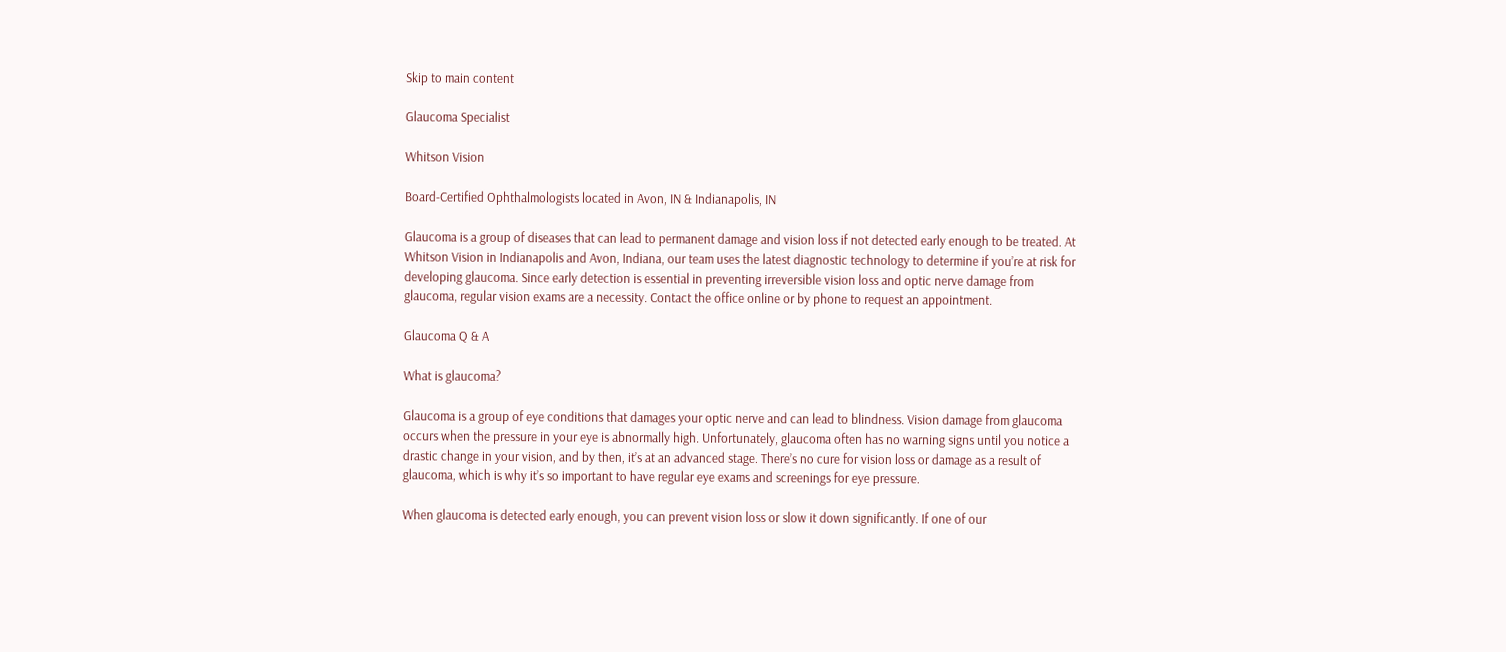Skip to main content

Glaucoma Specialist

Whitson Vision

Board-Certified Ophthalmologists located in Avon, IN & Indianapolis, IN

Glaucoma is a group of diseases that can lead to permanent damage and vision loss if not detected early enough to be treated. At Whitson Vision in Indianapolis and Avon, Indiana, our team uses the latest diagnostic technology to determine if you’re at risk for developing glaucoma. Since early detection is essential in preventing irreversible vision loss and optic nerve damage from glaucoma, regular vision exams are a necessity. Contact the office online or by phone to request an appointment.

Glaucoma Q & A

What is glaucoma?

Glaucoma is a group of eye conditions that damages your optic nerve and can lead to blindness. Vision damage from glaucoma occurs when the pressure in your eye is abnormally high. Unfortunately, glaucoma often has no warning signs until you notice a drastic change in your vision, and by then, it’s at an advanced stage. There’s no cure for vision loss or damage as a result of glaucoma, which is why it’s so important to have regular eye exams and screenings for eye pressure.

When glaucoma is detected early enough, you can prevent vision loss or slow it down significantly. If one of our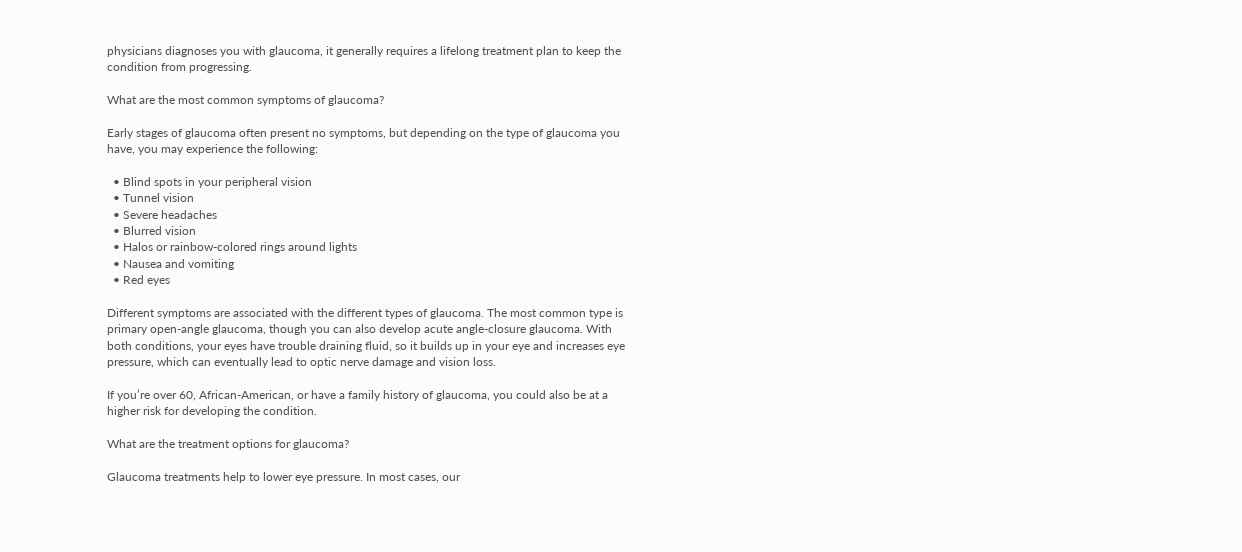physicians diagnoses you with glaucoma, it generally requires a lifelong treatment plan to keep the condition from progressing.

What are the most common symptoms of glaucoma?

Early stages of glaucoma often present no symptoms, but depending on the type of glaucoma you have, you may experience the following:

  • Blind spots in your peripheral vision
  • Tunnel vision
  • Severe headaches
  • Blurred vision
  • Halos or rainbow-colored rings around lights
  • Nausea and vomiting
  • Red eyes

Different symptoms are associated with the different types of glaucoma. The most common type is primary open-angle glaucoma, though you can also develop acute angle-closure glaucoma. With both conditions, your eyes have trouble draining fluid, so it builds up in your eye and increases eye pressure, which can eventually lead to optic nerve damage and vision loss.

If you’re over 60, African-American, or have a family history of glaucoma, you could also be at a higher risk for developing the condition.

What are the treatment options for glaucoma?

Glaucoma treatments help to lower eye pressure. In most cases, our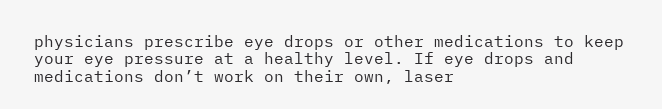physicians prescribe eye drops or other medications to keep your eye pressure at a healthy level. If eye drops and medications don’t work on their own, laser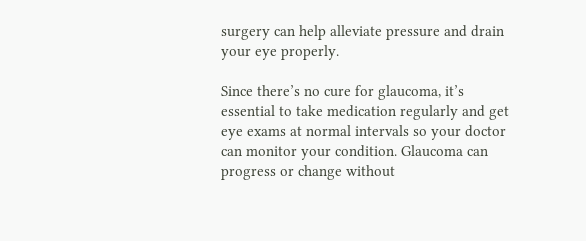surgery can help alleviate pressure and drain your eye properly.

Since there’s no cure for glaucoma, it’s essential to take medication regularly and get eye exams at normal intervals so your doctor can monitor your condition. Glaucoma can progress or change without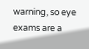warning, so eye exams are a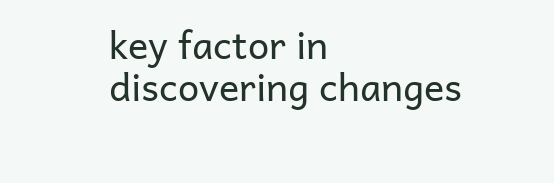key factor in discovering changes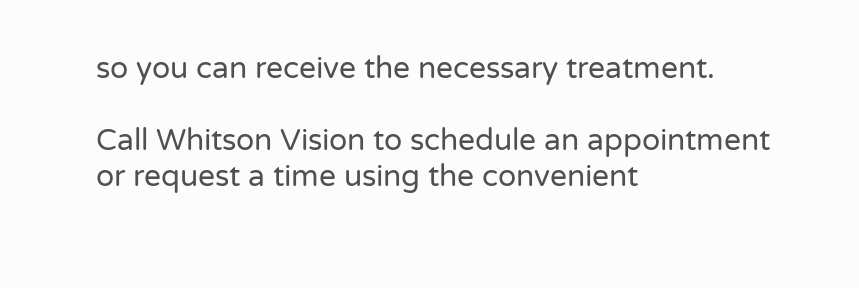so you can receive the necessary treatment.

Call Whitson Vision to schedule an appointment or request a time using the convenient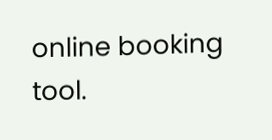online booking tool.